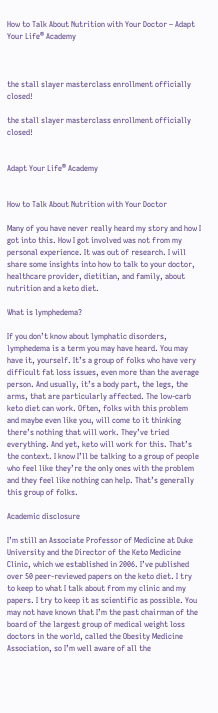How to Talk About Nutrition with Your Doctor – Adapt Your Life® Academy



the stall slayer masterclass enrollment officially closed!

the stall slayer masterclass enrollment officially closed!


Adapt Your Life® Academy


How to Talk About Nutrition with Your Doctor

Many of you have never really heard my story and how I got into this. How I got involved was not from my personal experience. It was out of research. I will share some insights into how to talk to your doctor, healthcare provider, dietitian, and family, about nutrition and a keto diet.

What is lymphedema?

If you don’t know about lymphatic disorders, lymphedema is a term you may have heard. You may have it, yourself. It’s a group of folks who have very difficult fat loss issues, even more than the average person. And usually, it’s a body part, the legs, the arms, that are particularly affected. The low-carb keto diet can work. Often, folks with this problem and maybe even like you, will come to it thinking there’s nothing that will work. They’ve tried everything. And yet, keto will work for this. That’s the context. I know I’ll be talking to a group of people who feel like they’re the only ones with the problem and they feel like nothing can help. That’s generally this group of folks.

Academic disclosure

I’m still an Associate Professor of Medicine at Duke University and the Director of the Keto Medicine Clinic, which we established in 2006. I’ve published over 50 peer-reviewed papers on the keto diet. I try to keep to what I talk about from my clinic and my papers. I try to keep it as scientific as possible. You may not have known that I’m the past chairman of the board of the largest group of medical weight loss doctors in the world, called the Obesity Medicine Association, so I’m well aware of all the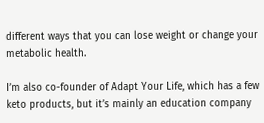different ways that you can lose weight or change your metabolic health.

I’m also co-founder of Adapt Your Life, which has a few keto products, but it’s mainly an education company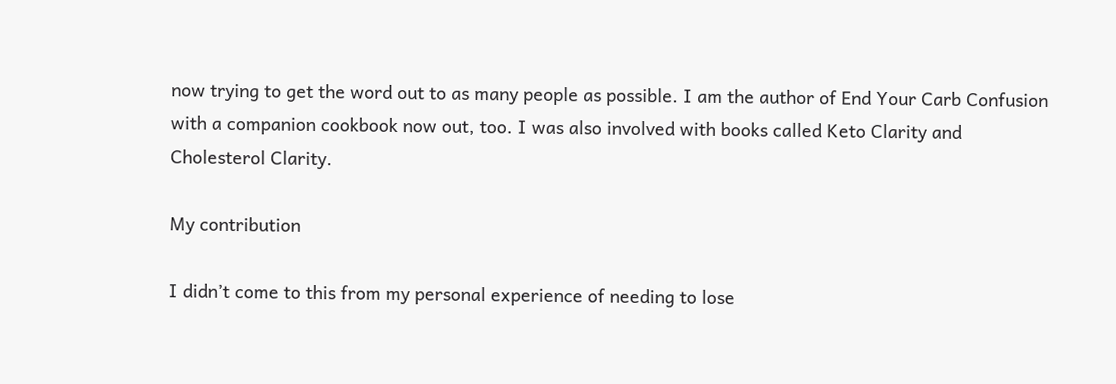now trying to get the word out to as many people as possible. I am the author of End Your Carb Confusion with a companion cookbook now out, too. I was also involved with books called Keto Clarity and Cholesterol Clarity.

My contribution

I didn’t come to this from my personal experience of needing to lose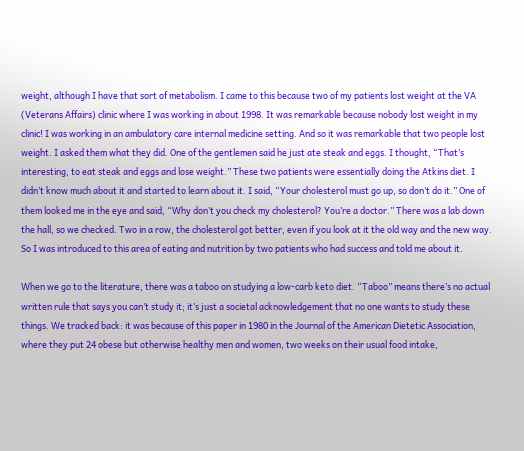weight, although I have that sort of metabolism. I came to this because two of my patients lost weight at the VA (Veterans Affairs) clinic where I was working in about 1998. It was remarkable because nobody lost weight in my clinic! I was working in an ambulatory care internal medicine setting. And so it was remarkable that two people lost weight. I asked them what they did. One of the gentlemen said he just ate steak and eggs. I thought, “That’s interesting, to eat steak and eggs and lose weight.” These two patients were essentially doing the Atkins diet. I didn’t know much about it and started to learn about it. I said, “Your cholesterol must go up, so don’t do it.” One of them looked me in the eye and said, “Why don’t you check my cholesterol? You’re a doctor.” There was a lab down the hall, so we checked. Two in a row, the cholesterol got better, even if you look at it the old way and the new way. So I was introduced to this area of eating and nutrition by two patients who had success and told me about it.

When we go to the literature, there was a taboo on studying a low-carb keto diet. “Taboo” means there’s no actual written rule that says you can’t study it; it’s just a societal acknowledgement that no one wants to study these things. We tracked back: it was because of this paper in 1980 in the Journal of the American Dietetic Association, where they put 24 obese but otherwise healthy men and women, two weeks on their usual food intake,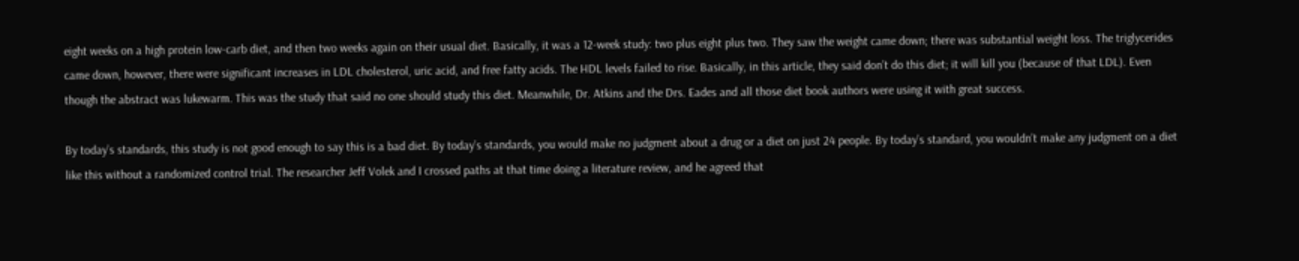eight weeks on a high protein low-carb diet, and then two weeks again on their usual diet. Basically, it was a 12-week study: two plus eight plus two. They saw the weight came down; there was substantial weight loss. The triglycerides came down, however, there were significant increases in LDL cholesterol, uric acid, and free fatty acids. The HDL levels failed to rise. Basically, in this article, they said don’t do this diet; it will kill you (because of that LDL). Even though the abstract was lukewarm. This was the study that said no one should study this diet. Meanwhile, Dr. Atkins and the Drs. Eades and all those diet book authors were using it with great success.

By today’s standards, this study is not good enough to say this is a bad diet. By today’s standards, you would make no judgment about a drug or a diet on just 24 people. By today’s standard, you wouldn’t make any judgment on a diet like this without a randomized control trial. The researcher Jeff Volek and I crossed paths at that time doing a literature review, and he agreed that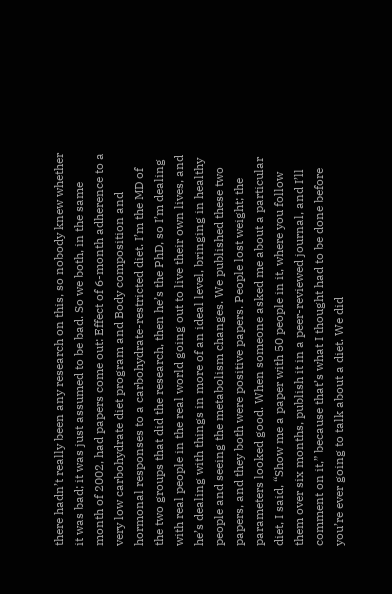there hadn’t really been any research on this, so nobody knew whether it was bad; it was just assumed to be bad. So we both, in the same month of 2002, had papers come out: Effect of 6-month adherence to a very low carbohydrate diet program and Body composition and hormonal responses to a carbohydrate-restricted diet. I’m the MD of the two groups that did the research, then he’s the PhD, so I’m dealing with real people in the real world going out to live their own lives, and he’s dealing with things in more of an ideal level, bringing in healthy people and seeing the metabolism changes. We published these two papers, and they both were positive papers. People lost weight; the parameters looked good. When someone asked me about a particular diet, I said, “Show me a paper with 50 people in it, where you follow them over six months, publish it in a peer-reviewed journal, and I’ll comment on it,” because that’s what I thought had to be done before you’re ever going to talk about a diet. We did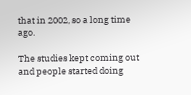that in 2002, so a long time ago.

The studies kept coming out and people started doing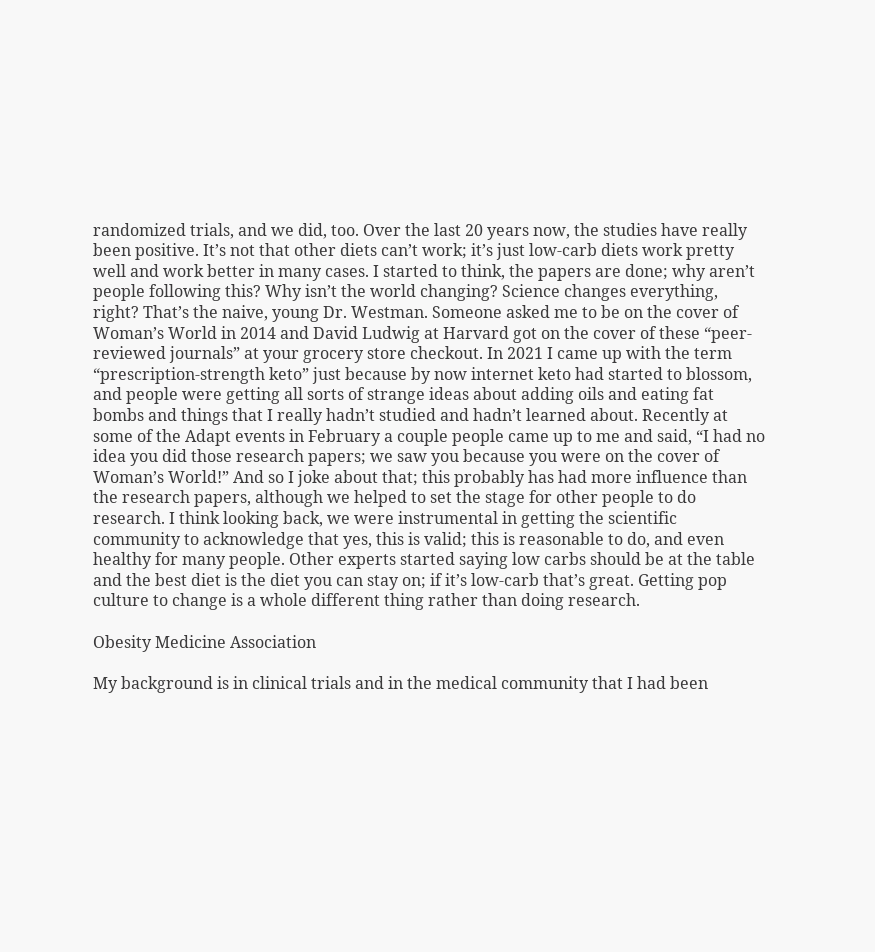randomized trials, and we did, too. Over the last 20 years now, the studies have really been positive. It’s not that other diets can’t work; it’s just low-carb diets work pretty well and work better in many cases. I started to think, the papers are done; why aren’t people following this? Why isn’t the world changing? Science changes everything, right? That’s the naive, young Dr. Westman. Someone asked me to be on the cover of Woman’s World in 2014 and David Ludwig at Harvard got on the cover of these “peer-reviewed journals” at your grocery store checkout. In 2021 I came up with the term “prescription-strength keto” just because by now internet keto had started to blossom, and people were getting all sorts of strange ideas about adding oils and eating fat bombs and things that I really hadn’t studied and hadn’t learned about. Recently at some of the Adapt events in February a couple people came up to me and said, “I had no idea you did those research papers; we saw you because you were on the cover of Woman’s World!” And so I joke about that; this probably has had more influence than the research papers, although we helped to set the stage for other people to do research. I think looking back, we were instrumental in getting the scientific community to acknowledge that yes, this is valid; this is reasonable to do, and even healthy for many people. Other experts started saying low carbs should be at the table and the best diet is the diet you can stay on; if it’s low-carb that’s great. Getting pop culture to change is a whole different thing rather than doing research.

Obesity Medicine Association

My background is in clinical trials and in the medical community that I had been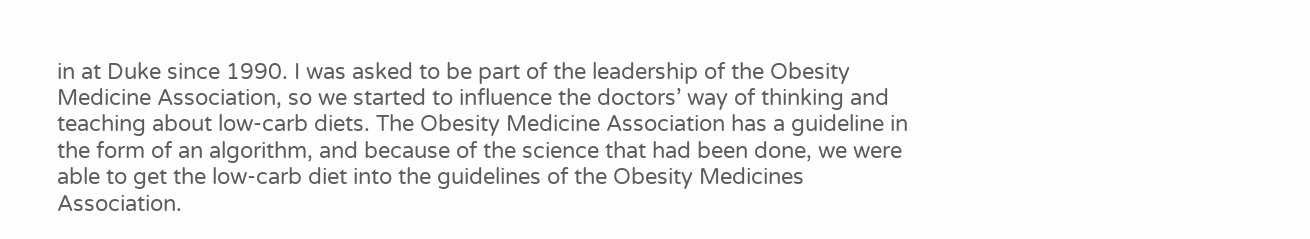in at Duke since 1990. I was asked to be part of the leadership of the Obesity Medicine Association, so we started to influence the doctors’ way of thinking and teaching about low-carb diets. The Obesity Medicine Association has a guideline in the form of an algorithm, and because of the science that had been done, we were able to get the low-carb diet into the guidelines of the Obesity Medicines Association.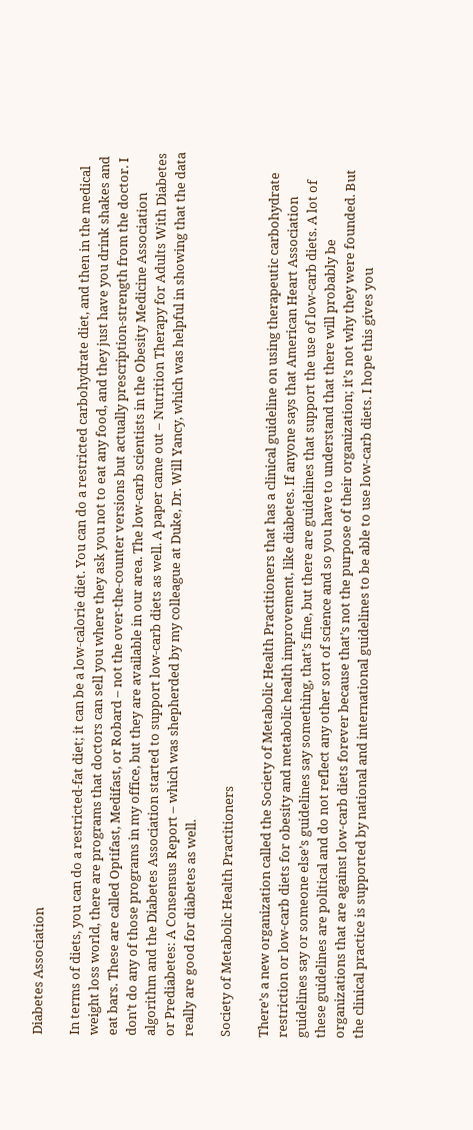Diabetes Association

In terms of diets, you can do a restricted-fat diet; it can be a low-calorie diet. You can do a restricted carbohydrate diet, and then in the medical weight loss world, there are programs that doctors can sell you where they ask you not to eat any food, and they just have you drink shakes and eat bars. These are called Optifast, Medifast, or Robard – not the over-the-counter versions but actually prescription-strength from the doctor. I don’t do any of those programs in my office, but they are available in our area. The low-carb scientists in the Obesity Medicine Association algorithm and the Diabetes Association started to support low-carb diets as well. A paper came out – Nutrition Therapy for Adults With Diabetes or Prediabetes: A Consensus Report – which was shepherded by my colleague at Duke, Dr. Will Yancy, which was helpful in showing that the data really are good for diabetes as well.

Society of Metabolic Health Practitioners

There’s a new organization called the Society of Metabolic Health Practitioners that has a clinical guideline on using therapeutic carbohydrate restriction or low-carb diets for obesity and metabolic health improvement, like diabetes. If anyone says that American Heart Association guidelines say or someone else’s guidelines say something, that’s fine, but there are guidelines that support the use of low-carb diets. A lot of these guidelines are political and do not reflect any other sort of science and so you have to understand that there will probably be organizations that are against low-carb diets forever because that’s not the purpose of their organization; it’s not why they were founded. But the clinical practice is supported by national and international guidelines to be able to use low-carb diets. I hope this gives you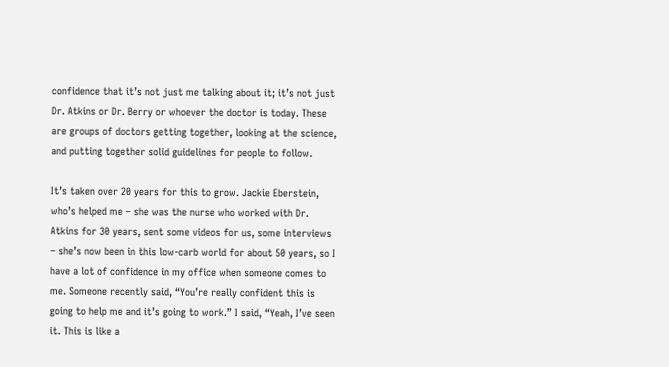confidence that it’s not just me talking about it; it’s not just Dr. Atkins or Dr. Berry or whoever the doctor is today. These are groups of doctors getting together, looking at the science, and putting together solid guidelines for people to follow.

It’s taken over 20 years for this to grow. Jackie Eberstein, who’s helped me – she was the nurse who worked with Dr. Atkins for 30 years, sent some videos for us, some interviews – she’s now been in this low-carb world for about 50 years, so I have a lot of confidence in my office when someone comes to me. Someone recently said, “You’re really confident this is going to help me and it’s going to work.” I said, “Yeah, I’ve seen it. This is like a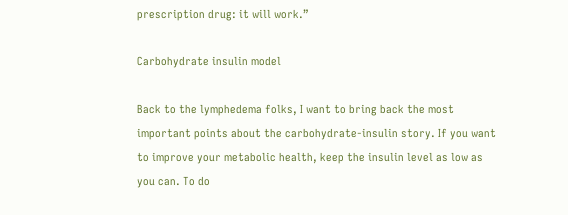prescription drug: it will work.”

Carbohydrate insulin model

Back to the lymphedema folks, I want to bring back the most important points about the carbohydrate-insulin story. If you want to improve your metabolic health, keep the insulin level as low as you can. To do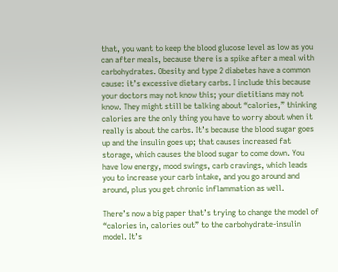that, you want to keep the blood glucose level as low as you can after meals, because there is a spike after a meal with carbohydrates. Obesity and type 2 diabetes have a common cause: it’s excessive dietary carbs. I include this because your doctors may not know this; your dietitians may not know. They might still be talking about “calories,” thinking calories are the only thing you have to worry about when it really is about the carbs. It’s because the blood sugar goes up and the insulin goes up; that causes increased fat storage, which causes the blood sugar to come down. You have low energy, mood swings, carb cravings, which leads you to increase your carb intake, and you go around and around, plus you get chronic inflammation as well.

There’s now a big paper that’s trying to change the model of “calories in, calories out” to the carbohydrate-insulin model. It’s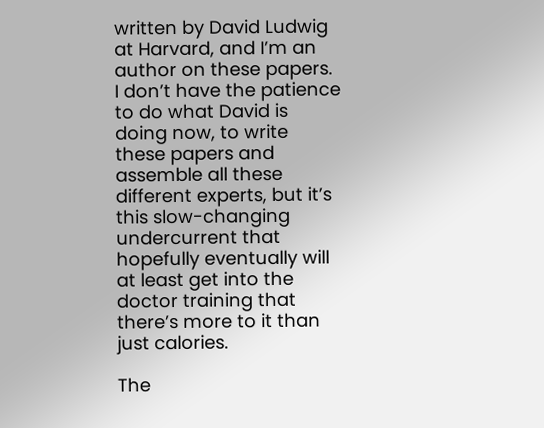written by David Ludwig at Harvard, and I’m an author on these papers. I don’t have the patience to do what David is doing now, to write these papers and assemble all these different experts, but it’s this slow-changing undercurrent that hopefully eventually will at least get into the doctor training that there’s more to it than just calories.

The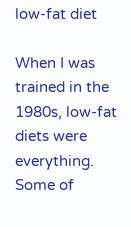low-fat diet

When I was trained in the 1980s, low-fat diets were everything. Some of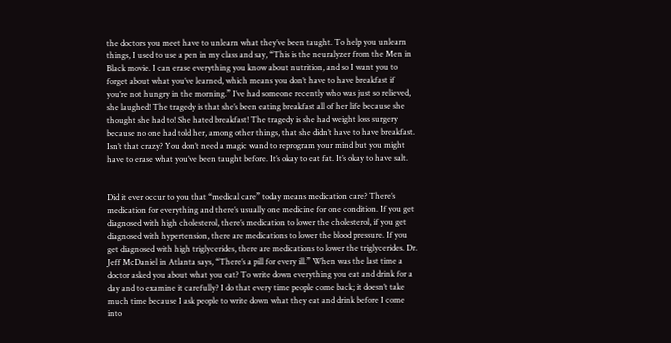the doctors you meet have to unlearn what they’ve been taught. To help you unlearn things, I used to use a pen in my class and say, “This is the neuralyzer from the Men in Black movie. I can erase everything you know about nutrition, and so I want you to forget about what you’ve learned, which means you don’t have to have breakfast if you’re not hungry in the morning.” I’ve had someone recently who was just so relieved, she laughed! The tragedy is that she’s been eating breakfast all of her life because she thought she had to! She hated breakfast! The tragedy is she had weight loss surgery because no one had told her, among other things, that she didn’t have to have breakfast. Isn’t that crazy? You don’t need a magic wand to reprogram your mind but you might have to erase what you’ve been taught before. It’s okay to eat fat. It’s okay to have salt.


Did it ever occur to you that “medical care” today means medication care? There’s medication for everything and there’s usually one medicine for one condition. If you get diagnosed with high cholesterol, there’s medication to lower the cholesterol, if you get diagnosed with hypertension, there are medications to lower the blood pressure. If you get diagnosed with high triglycerides, there are medications to lower the triglycerides. Dr. Jeff McDaniel in Atlanta says, “There’s a pill for every ill.” When was the last time a doctor asked you about what you eat? To write down everything you eat and drink for a day and to examine it carefully? I do that every time people come back; it doesn’t take much time because I ask people to write down what they eat and drink before I come into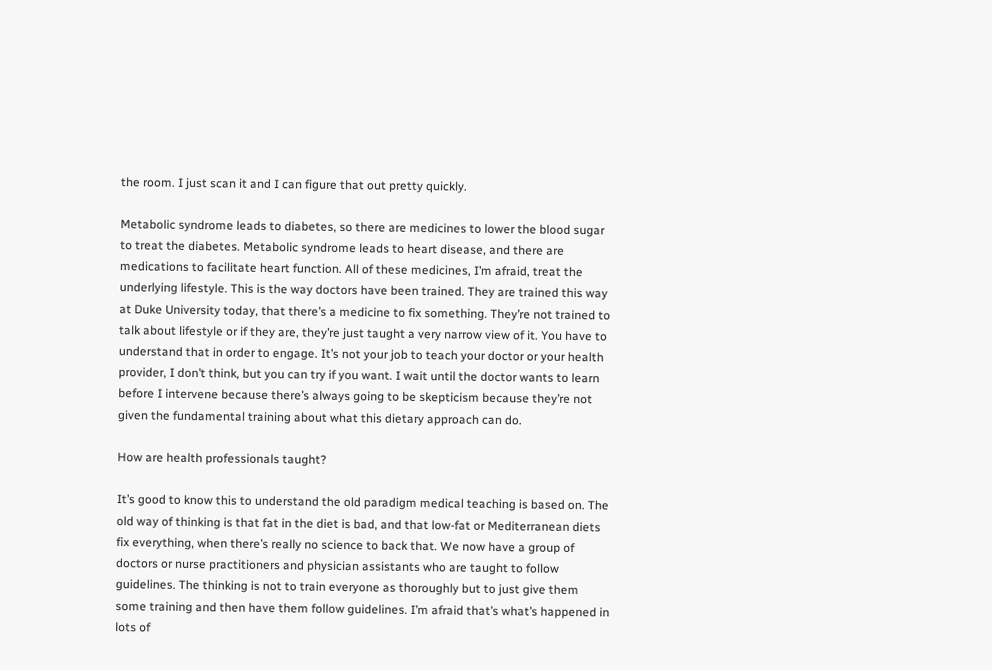the room. I just scan it and I can figure that out pretty quickly.

Metabolic syndrome leads to diabetes, so there are medicines to lower the blood sugar to treat the diabetes. Metabolic syndrome leads to heart disease, and there are medications to facilitate heart function. All of these medicines, I’m afraid, treat the underlying lifestyle. This is the way doctors have been trained. They are trained this way at Duke University today, that there’s a medicine to fix something. They’re not trained to talk about lifestyle or if they are, they’re just taught a very narrow view of it. You have to understand that in order to engage. It’s not your job to teach your doctor or your health provider, I don’t think, but you can try if you want. I wait until the doctor wants to learn before I intervene because there’s always going to be skepticism because they’re not given the fundamental training about what this dietary approach can do.

How are health professionals taught?

It’s good to know this to understand the old paradigm medical teaching is based on. The old way of thinking is that fat in the diet is bad, and that low-fat or Mediterranean diets fix everything, when there’s really no science to back that. We now have a group of doctors or nurse practitioners and physician assistants who are taught to follow guidelines. The thinking is not to train everyone as thoroughly but to just give them some training and then have them follow guidelines. I’m afraid that’s what’s happened in lots of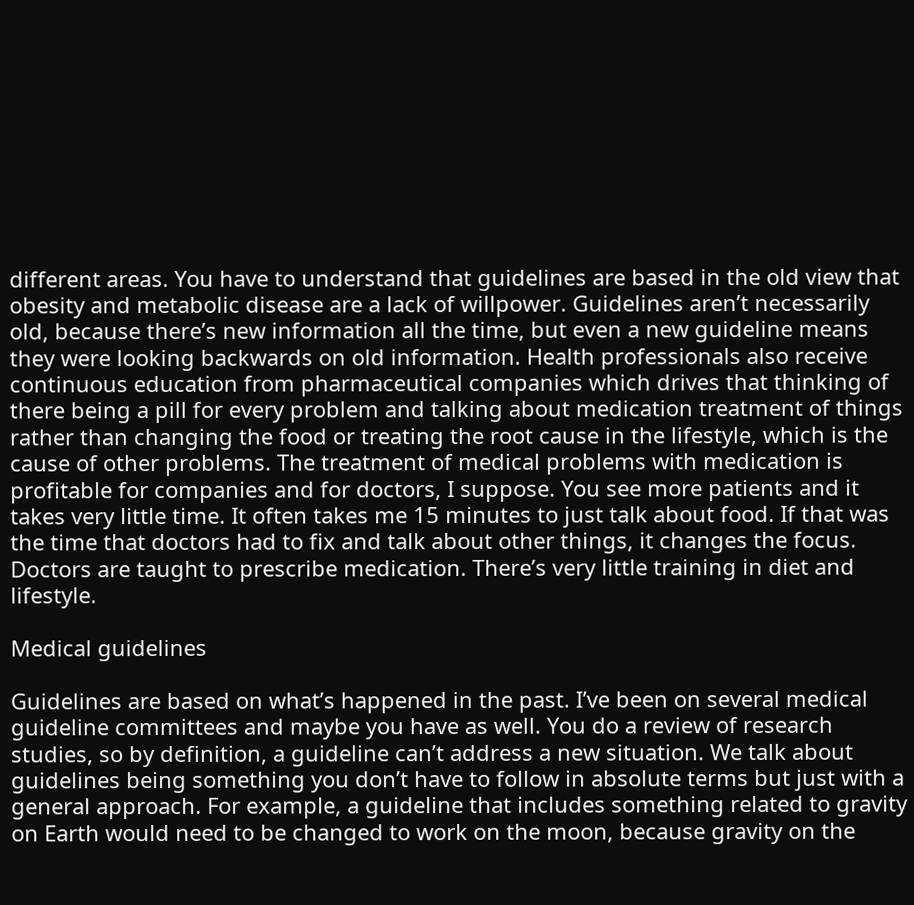different areas. You have to understand that guidelines are based in the old view that obesity and metabolic disease are a lack of willpower. Guidelines aren’t necessarily old, because there’s new information all the time, but even a new guideline means they were looking backwards on old information. Health professionals also receive continuous education from pharmaceutical companies which drives that thinking of there being a pill for every problem and talking about medication treatment of things rather than changing the food or treating the root cause in the lifestyle, which is the cause of other problems. The treatment of medical problems with medication is profitable for companies and for doctors, I suppose. You see more patients and it takes very little time. It often takes me 15 minutes to just talk about food. If that was the time that doctors had to fix and talk about other things, it changes the focus. Doctors are taught to prescribe medication. There’s very little training in diet and lifestyle.

Medical guidelines

Guidelines are based on what’s happened in the past. I’ve been on several medical guideline committees and maybe you have as well. You do a review of research studies, so by definition, a guideline can’t address a new situation. We talk about guidelines being something you don’t have to follow in absolute terms but just with a general approach. For example, a guideline that includes something related to gravity on Earth would need to be changed to work on the moon, because gravity on the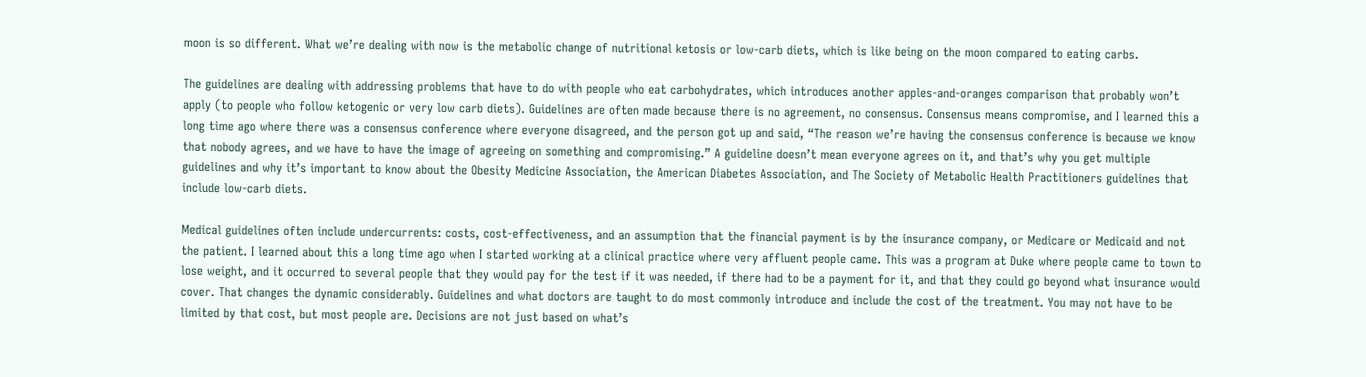moon is so different. What we’re dealing with now is the metabolic change of nutritional ketosis or low-carb diets, which is like being on the moon compared to eating carbs.

The guidelines are dealing with addressing problems that have to do with people who eat carbohydrates, which introduces another apples-and-oranges comparison that probably won’t apply (to people who follow ketogenic or very low carb diets). Guidelines are often made because there is no agreement, no consensus. Consensus means compromise, and I learned this a long time ago where there was a consensus conference where everyone disagreed, and the person got up and said, “The reason we’re having the consensus conference is because we know that nobody agrees, and we have to have the image of agreeing on something and compromising.” A guideline doesn’t mean everyone agrees on it, and that’s why you get multiple guidelines and why it’s important to know about the Obesity Medicine Association, the American Diabetes Association, and The Society of Metabolic Health Practitioners guidelines that include low-carb diets.

Medical guidelines often include undercurrents: costs, cost-effectiveness, and an assumption that the financial payment is by the insurance company, or Medicare or Medicaid and not the patient. I learned about this a long time ago when I started working at a clinical practice where very affluent people came. This was a program at Duke where people came to town to lose weight, and it occurred to several people that they would pay for the test if it was needed, if there had to be a payment for it, and that they could go beyond what insurance would cover. That changes the dynamic considerably. Guidelines and what doctors are taught to do most commonly introduce and include the cost of the treatment. You may not have to be limited by that cost, but most people are. Decisions are not just based on what’s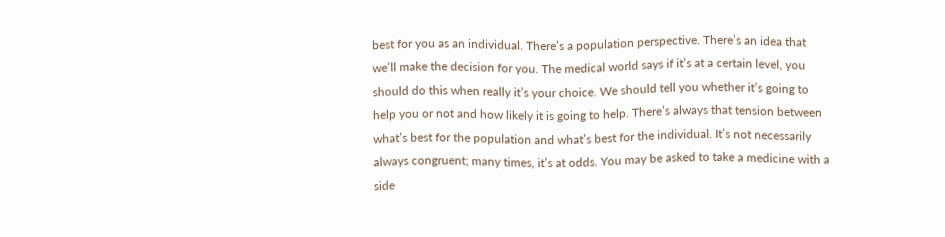best for you as an individual. There’s a population perspective. There’s an idea that we’ll make the decision for you. The medical world says if it’s at a certain level, you should do this when really it’s your choice. We should tell you whether it’s going to help you or not and how likely it is going to help. There’s always that tension between what’s best for the population and what’s best for the individual. It’s not necessarily always congruent; many times, it’s at odds. You may be asked to take a medicine with a side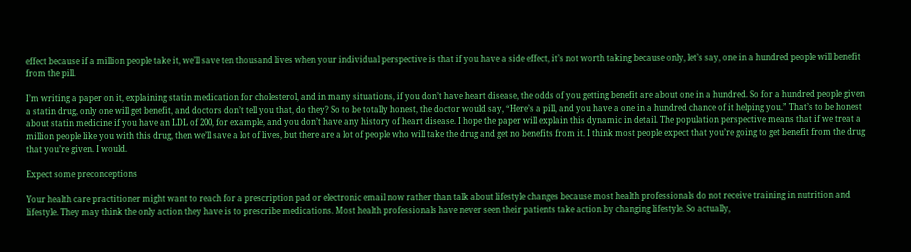effect because if a million people take it, we’ll save ten thousand lives when your individual perspective is that if you have a side effect, it’s not worth taking because only, let’s say, one in a hundred people will benefit from the pill.

I’m writing a paper on it, explaining statin medication for cholesterol, and in many situations, if you don’t have heart disease, the odds of you getting benefit are about one in a hundred. So for a hundred people given a statin drug, only one will get benefit, and doctors don’t tell you that, do they? So to be totally honest, the doctor would say, “Here’s a pill, and you have a one in a hundred chance of it helping you.” That’s to be honest about statin medicine if you have an LDL of 200, for example, and you don’t have any history of heart disease. I hope the paper will explain this dynamic in detail. The population perspective means that if we treat a million people like you with this drug, then we’ll save a lot of lives, but there are a lot of people who will take the drug and get no benefits from it. I think most people expect that you’re going to get benefit from the drug that you’re given. I would.

Expect some preconceptions

Your health care practitioner might want to reach for a prescription pad or electronic email now rather than talk about lifestyle changes because most health professionals do not receive training in nutrition and lifestyle. They may think the only action they have is to prescribe medications. Most health professionals have never seen their patients take action by changing lifestyle. So actually,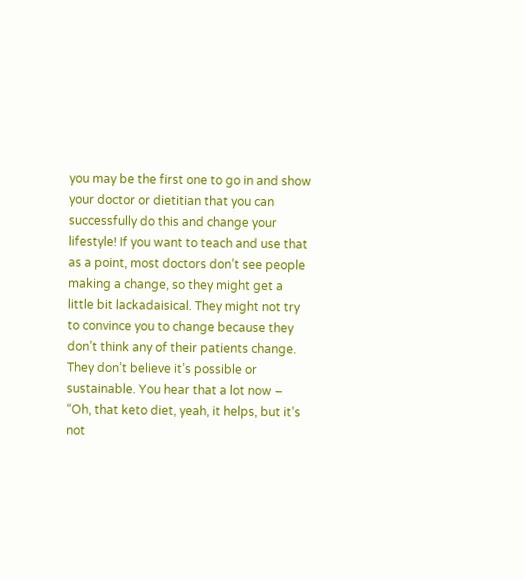you may be the first one to go in and show your doctor or dietitian that you can successfully do this and change your lifestyle! If you want to teach and use that as a point, most doctors don’t see people making a change, so they might get a little bit lackadaisical. They might not try to convince you to change because they don’t think any of their patients change. They don’t believe it’s possible or sustainable. You hear that a lot now – “Oh, that keto diet, yeah, it helps, but it’s not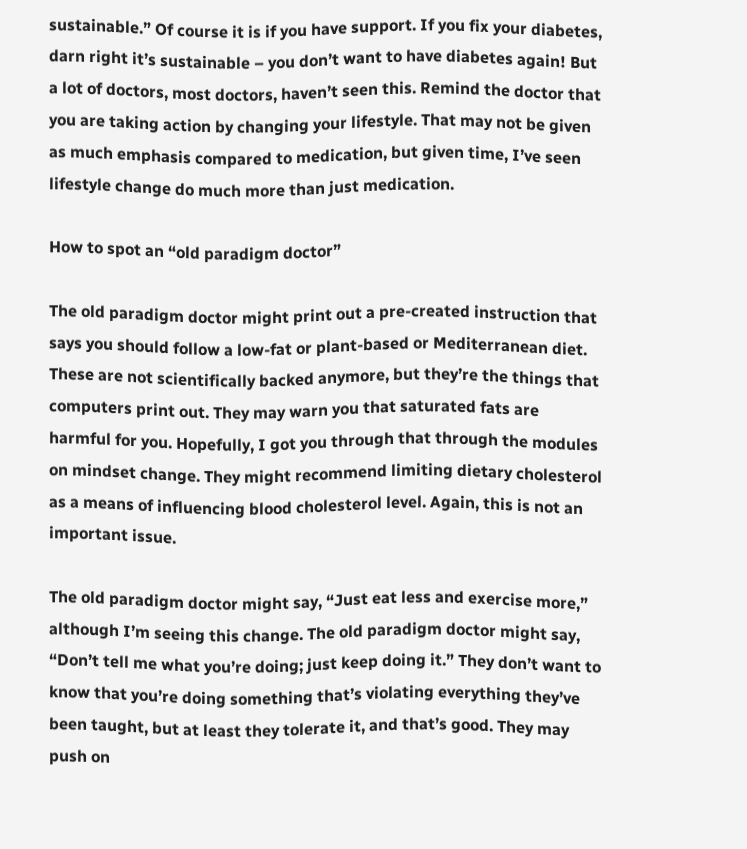sustainable.” Of course it is if you have support. If you fix your diabetes, darn right it’s sustainable – you don’t want to have diabetes again! But a lot of doctors, most doctors, haven’t seen this. Remind the doctor that you are taking action by changing your lifestyle. That may not be given as much emphasis compared to medication, but given time, I’ve seen lifestyle change do much more than just medication.

How to spot an “old paradigm doctor”

The old paradigm doctor might print out a pre-created instruction that says you should follow a low-fat or plant-based or Mediterranean diet. These are not scientifically backed anymore, but they’re the things that computers print out. They may warn you that saturated fats are harmful for you. Hopefully, I got you through that through the modules on mindset change. They might recommend limiting dietary cholesterol as a means of influencing blood cholesterol level. Again, this is not an important issue.

The old paradigm doctor might say, “Just eat less and exercise more,” although I’m seeing this change. The old paradigm doctor might say, “Don’t tell me what you’re doing; just keep doing it.” They don’t want to know that you’re doing something that’s violating everything they’ve been taught, but at least they tolerate it, and that’s good. They may push on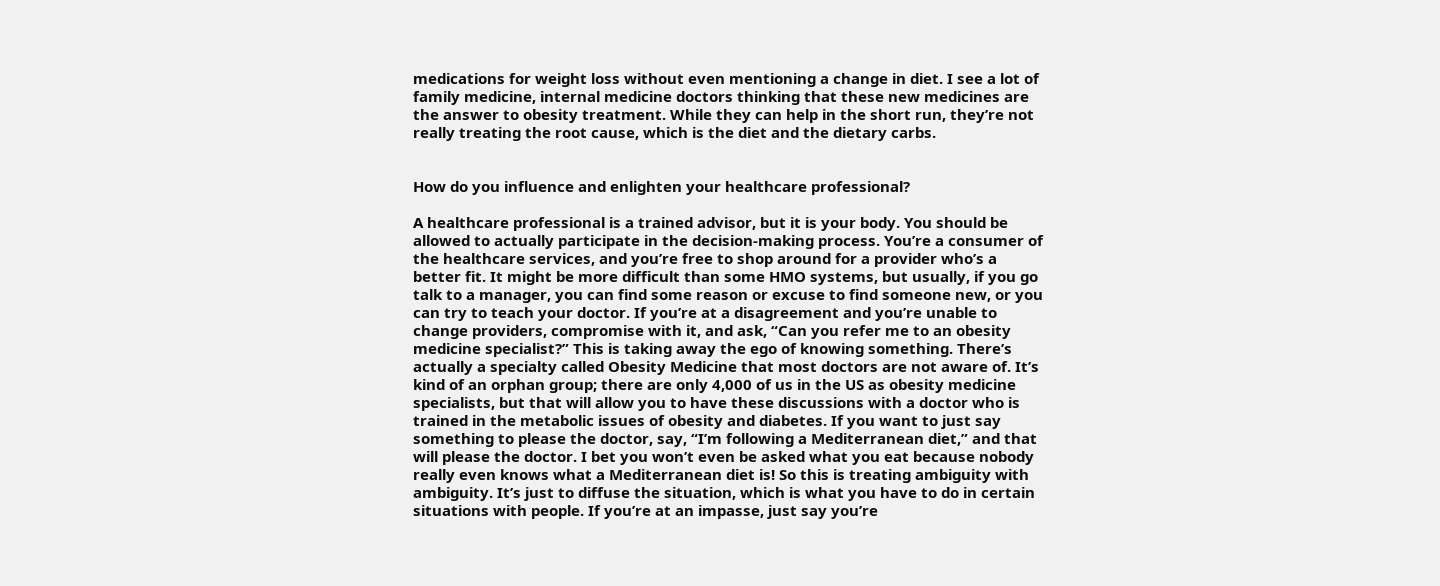medications for weight loss without even mentioning a change in diet. I see a lot of family medicine, internal medicine doctors thinking that these new medicines are the answer to obesity treatment. While they can help in the short run, they’re not really treating the root cause, which is the diet and the dietary carbs.


How do you influence and enlighten your healthcare professional?

A healthcare professional is a trained advisor, but it is your body. You should be allowed to actually participate in the decision-making process. You’re a consumer of the healthcare services, and you’re free to shop around for a provider who’s a better fit. It might be more difficult than some HMO systems, but usually, if you go talk to a manager, you can find some reason or excuse to find someone new, or you can try to teach your doctor. If you’re at a disagreement and you’re unable to change providers, compromise with it, and ask, “Can you refer me to an obesity medicine specialist?” This is taking away the ego of knowing something. There’s actually a specialty called Obesity Medicine that most doctors are not aware of. It’s kind of an orphan group; there are only 4,000 of us in the US as obesity medicine specialists, but that will allow you to have these discussions with a doctor who is trained in the metabolic issues of obesity and diabetes. If you want to just say something to please the doctor, say, “I’m following a Mediterranean diet,” and that will please the doctor. I bet you won’t even be asked what you eat because nobody really even knows what a Mediterranean diet is! So this is treating ambiguity with ambiguity. It’s just to diffuse the situation, which is what you have to do in certain situations with people. If you’re at an impasse, just say you’re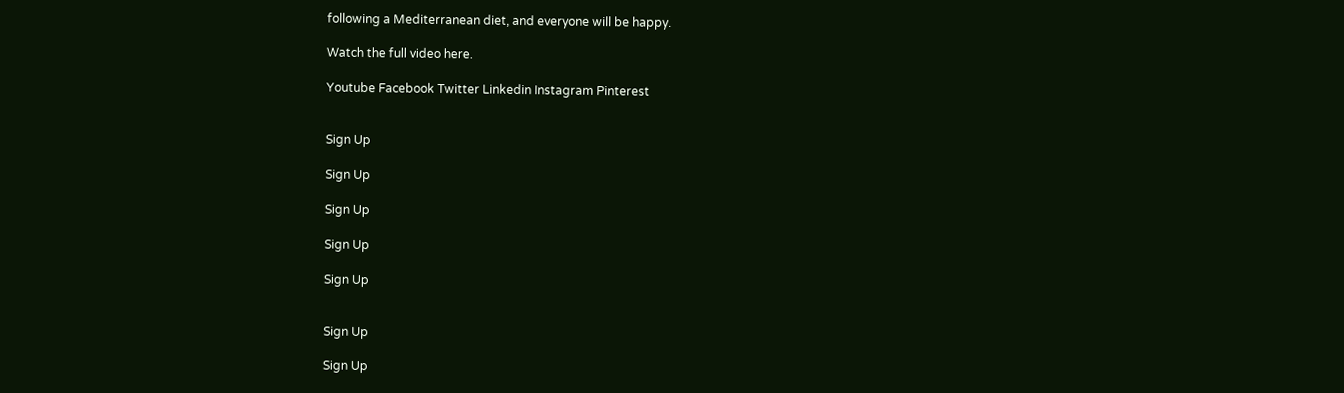following a Mediterranean diet, and everyone will be happy.

Watch the full video here.

Youtube Facebook Twitter Linkedin Instagram Pinterest


Sign Up

Sign Up

Sign Up

Sign Up

Sign Up


Sign Up

Sign Up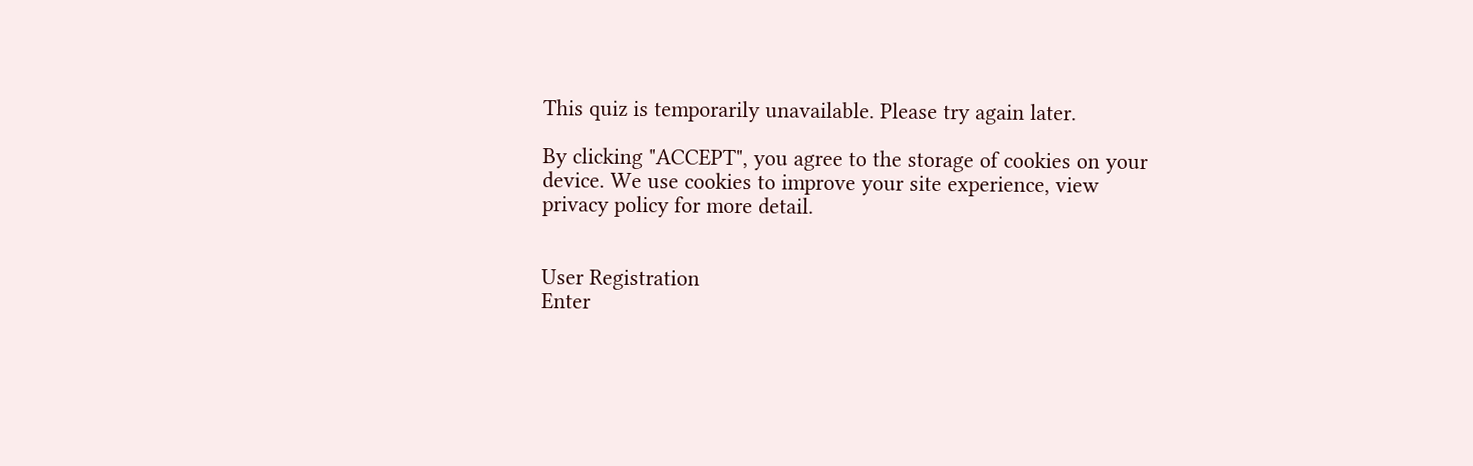This quiz is temporarily unavailable. Please try again later.

By clicking "ACCEPT", you agree to the storage of cookies on your device. We use cookies to improve your site experience, view privacy policy for more detail.


User Registration
Enter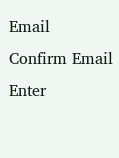Email
Confirm Email
Enter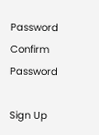Password
Confirm Password

Sign Up